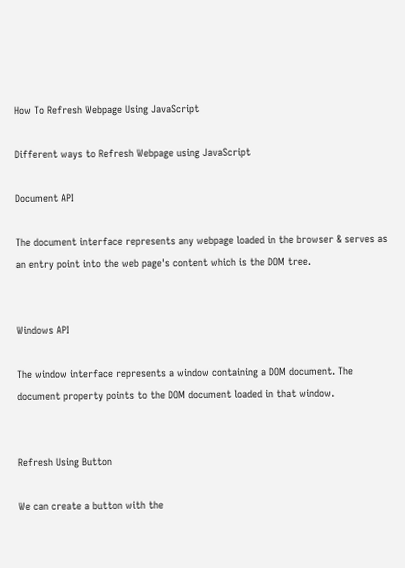How To Refresh Webpage Using JavaScript

Different ways to Refresh Webpage using JavaScript

Document API

The document interface represents any webpage loaded in the browser & serves as an entry point into the web page's content which is the DOM tree.


Windows API

The window interface represents a window containing a DOM document. The document property points to the DOM document loaded in that window.


Refresh Using Button

We can create a button with the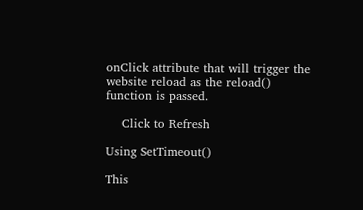onClick attribute that will trigger the website reload as the reload() function is passed.

    Click to Refresh

Using SetTimeout()

This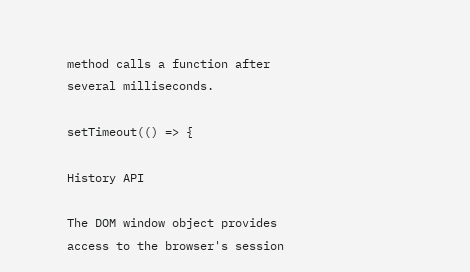method calls a function after several milliseconds.

setTimeout(() => {

History API

The DOM window object provides access to the browser's session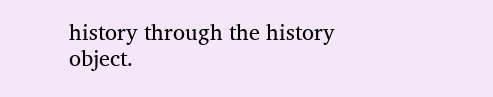history through the history object.